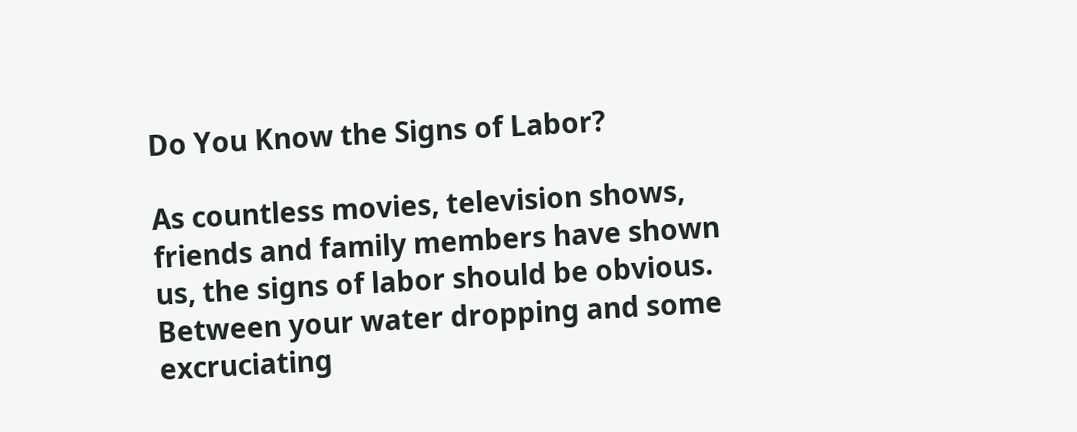Do You Know the Signs of Labor?

As countless movies, television shows, friends and family members have shown us, the signs of labor should be obvious. Between your water dropping and some excruciating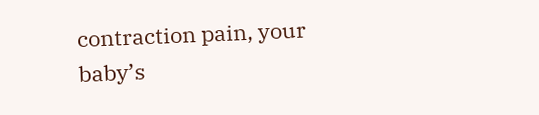contraction pain, your baby’s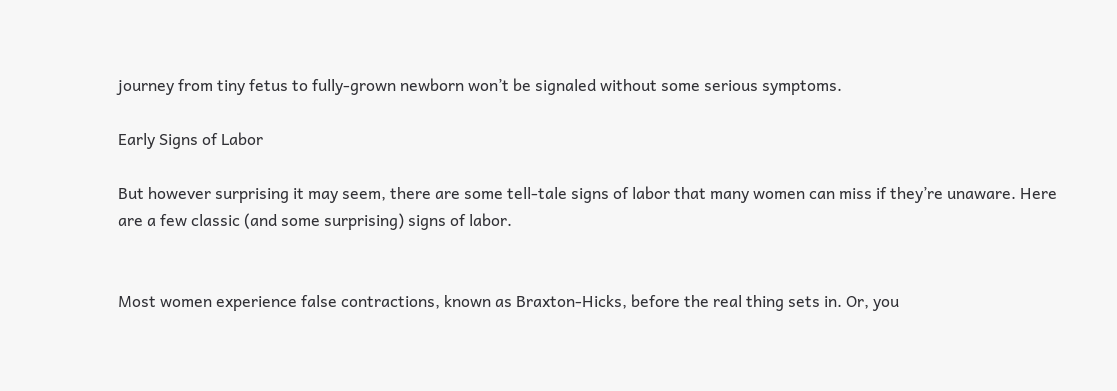journey from tiny fetus to fully-grown newborn won’t be signaled without some serious symptoms.

Early Signs of Labor

But however surprising it may seem, there are some tell-tale signs of labor that many women can miss if they’re unaware. Here are a few classic (and some surprising) signs of labor.


Most women experience false contractions, known as Braxton-Hicks, before the real thing sets in. Or, you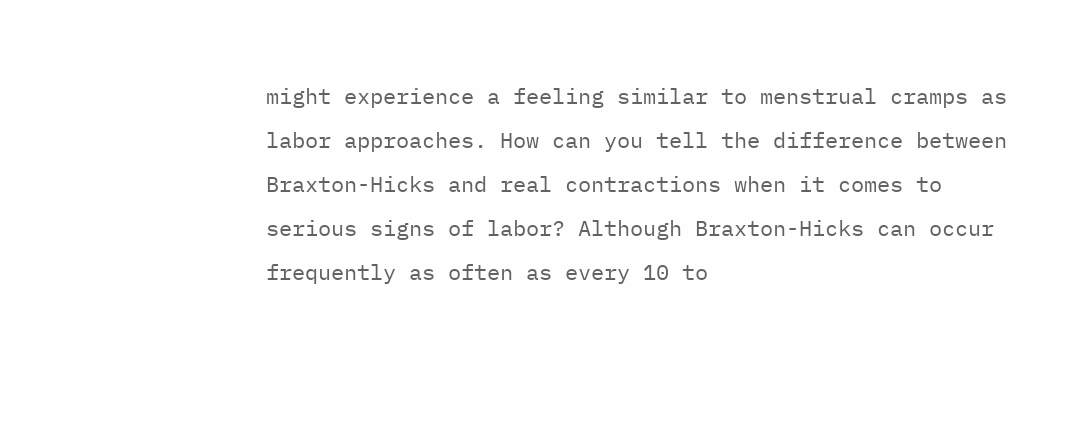might experience a feeling similar to menstrual cramps as labor approaches. How can you tell the difference between Braxton-Hicks and real contractions when it comes to serious signs of labor? Although Braxton-Hicks can occur frequently as often as every 10 to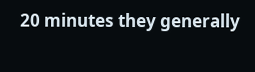20 minutes they generally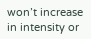won’t increase in intensity or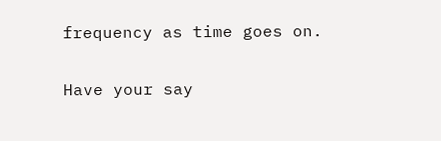frequency as time goes on.

Have your say